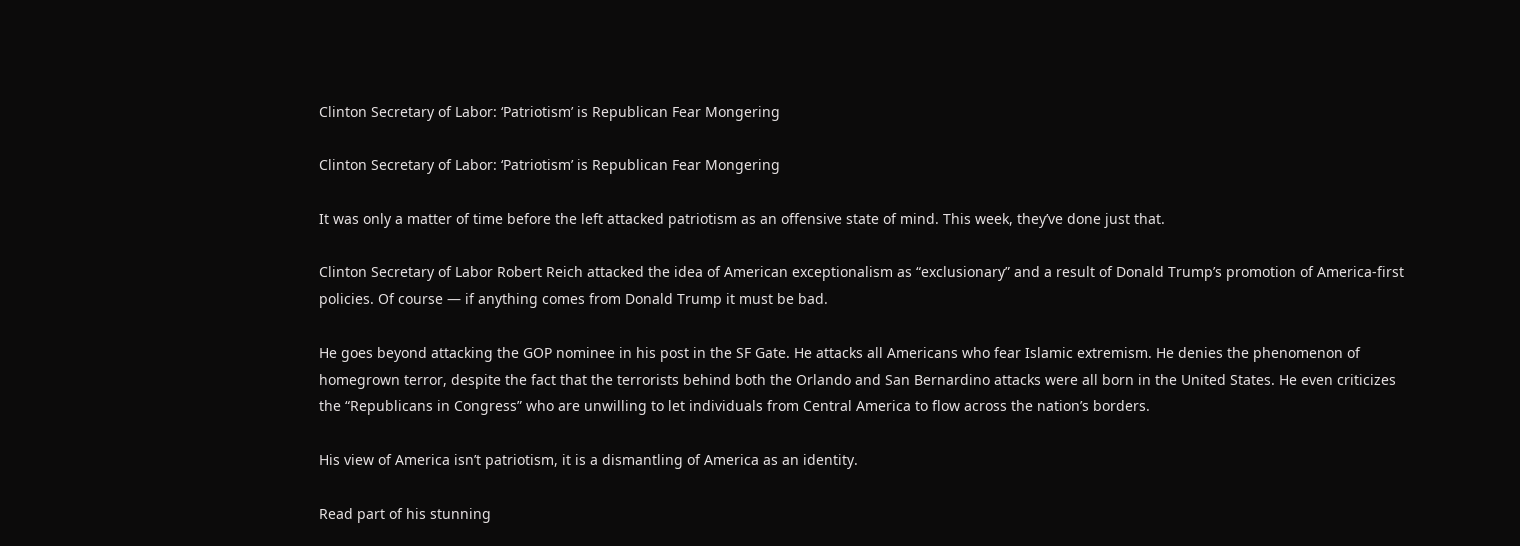Clinton Secretary of Labor: ‘Patriotism’ is Republican Fear Mongering

Clinton Secretary of Labor: ‘Patriotism’ is Republican Fear Mongering

It was only a matter of time before the left attacked patriotism as an offensive state of mind. This week, they’ve done just that.

Clinton Secretary of Labor Robert Reich attacked the idea of American exceptionalism as “exclusionary” and a result of Donald Trump’s promotion of America-first policies. Of course — if anything comes from Donald Trump it must be bad.

He goes beyond attacking the GOP nominee in his post in the SF Gate. He attacks all Americans who fear Islamic extremism. He denies the phenomenon of homegrown terror, despite the fact that the terrorists behind both the Orlando and San Bernardino attacks were all born in the United States. He even criticizes the “Republicans in Congress” who are unwilling to let individuals from Central America to flow across the nation’s borders.

His view of America isn’t patriotism, it is a dismantling of America as an identity.

Read part of his stunning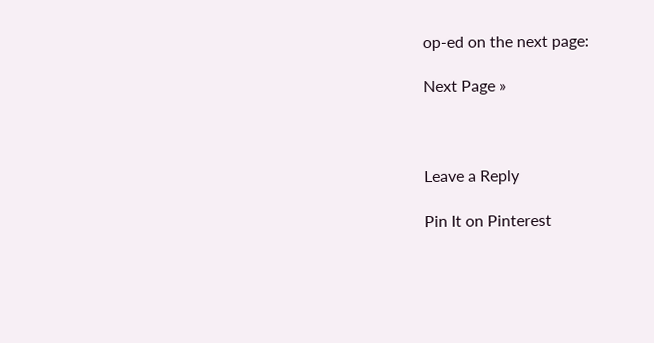op-ed on the next page:

Next Page »



Leave a Reply

Pin It on Pinterest